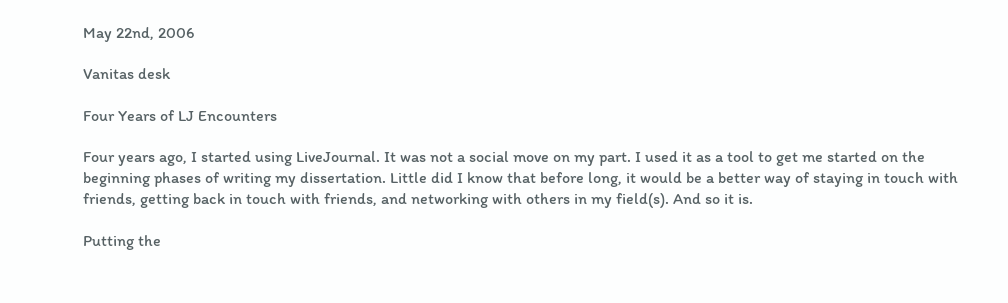May 22nd, 2006

Vanitas desk

Four Years of LJ Encounters

Four years ago, I started using LiveJournal. It was not a social move on my part. I used it as a tool to get me started on the beginning phases of writing my dissertation. Little did I know that before long, it would be a better way of staying in touch with friends, getting back in touch with friends, and networking with others in my field(s). And so it is.

Putting the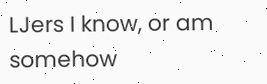LJers I know, or am somehow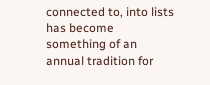connected to, into lists has become something of an annual tradition for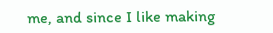me, and since I like making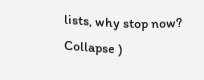lists, why stop now? Collapse )